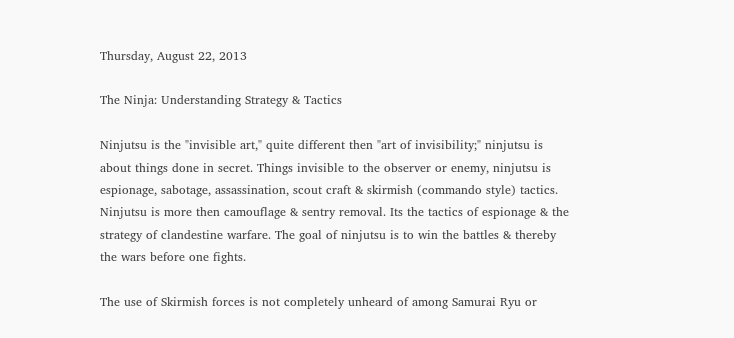Thursday, August 22, 2013

The Ninja: Understanding Strategy & Tactics

Ninjutsu is the "invisible art," quite different then "art of invisibility;" ninjutsu is about things done in secret. Things invisible to the observer or enemy, ninjutsu is espionage, sabotage, assassination, scout craft & skirmish (commando style) tactics. Ninjutsu is more then camouflage & sentry removal. Its the tactics of espionage & the strategy of clandestine warfare. The goal of ninjutsu is to win the battles & thereby the wars before one fights.

The use of Skirmish forces is not completely unheard of among Samurai Ryu or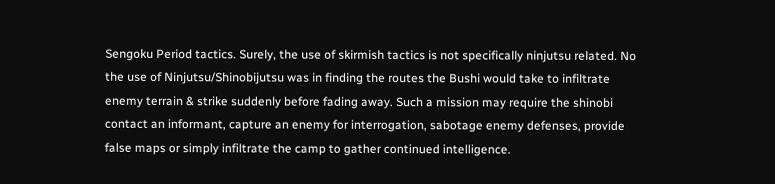Sengoku Period tactics. Surely, the use of skirmish tactics is not specifically ninjutsu related. No the use of Ninjutsu/Shinobijutsu was in finding the routes the Bushi would take to infiltrate enemy terrain & strike suddenly before fading away. Such a mission may require the shinobi contact an informant, capture an enemy for interrogation, sabotage enemy defenses, provide false maps or simply infiltrate the camp to gather continued intelligence.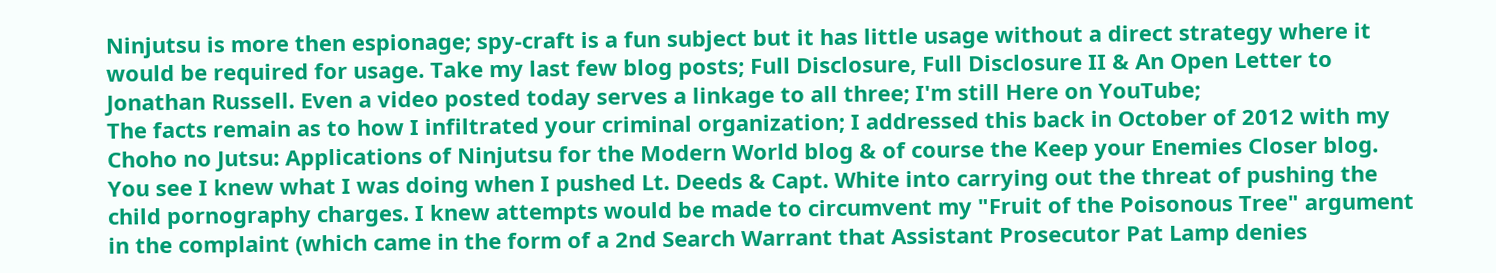Ninjutsu is more then espionage; spy-craft is a fun subject but it has little usage without a direct strategy where it would be required for usage. Take my last few blog posts; Full Disclosure, Full Disclosure II & An Open Letter to Jonathan Russell. Even a video posted today serves a linkage to all three; I'm still Here on YouTube;
The facts remain as to how I infiltrated your criminal organization; I addressed this back in October of 2012 with my Choho no Jutsu: Applications of Ninjutsu for the Modern World blog & of course the Keep your Enemies Closer blog. You see I knew what I was doing when I pushed Lt. Deeds & Capt. White into carrying out the threat of pushing the child pornography charges. I knew attempts would be made to circumvent my "Fruit of the Poisonous Tree" argument in the complaint (which came in the form of a 2nd Search Warrant that Assistant Prosecutor Pat Lamp denies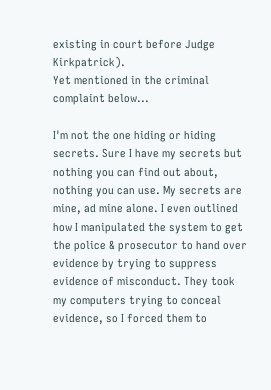existing in court before Judge Kirkpatrick).
Yet mentioned in the criminal complaint below...

I'm not the one hiding or hiding secrets. Sure I have my secrets but nothing you can find out about, nothing you can use. My secrets are mine, ad mine alone. I even outlined how I manipulated the system to get the police & prosecutor to hand over evidence by trying to suppress evidence of misconduct. They took my computers trying to conceal evidence, so I forced them to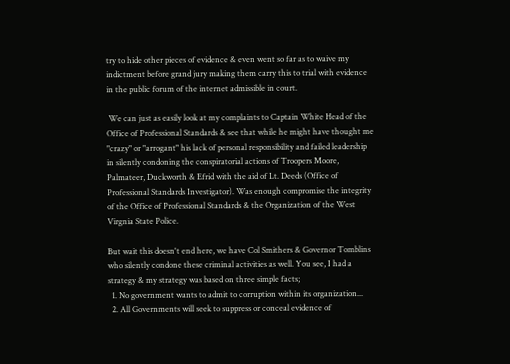try to hide other pieces of evidence & even went so far as to waive my indictment before grand jury making them carry this to trial with evidence in the public forum of the internet admissible in court.

 We can just as easily look at my complaints to Captain White Head of the Office of Professional Standards & see that while he might have thought me "crazy" or "arrogant" his lack of personal responsibility and failed leadership in silently condoning the conspiratorial actions of Troopers Moore, Palmateer, Duckworth & Efrid with the aid of Lt. Deeds (Office of Professional Standards Investigator). Was enough compromise the integrity of the Office of Professional Standards & the Organization of the West Virgnia State Police.

But wait this doesn't end here, we have Col Smithers & Governor Tomblins who silently condone these criminal activities as well. You see, I had a strategy & my strategy was based on three simple facts;
  1. No government wants to admit to corruption within its organization...
  2. All Governments will seek to suppress or conceal evidence of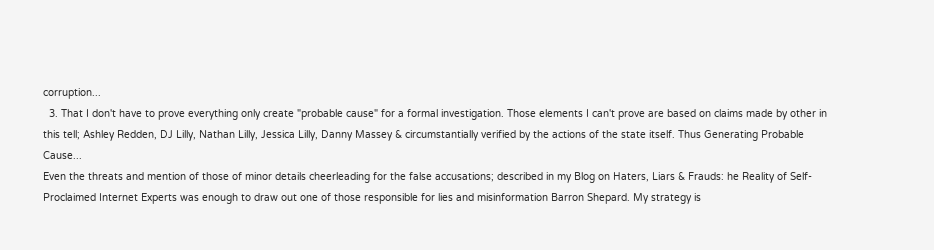corruption...
  3. That I don't have to prove everything only create "probable cause" for a formal investigation. Those elements I can't prove are based on claims made by other in this tell; Ashley Redden, DJ Lilly, Nathan Lilly, Jessica Lilly, Danny Massey & circumstantially verified by the actions of the state itself. Thus Generating Probable Cause...
Even the threats and mention of those of minor details cheerleading for the false accusations; described in my Blog on Haters, Liars & Frauds: he Reality of Self-Proclaimed Internet Experts was enough to draw out one of those responsible for lies and misinformation Barron Shepard. My strategy is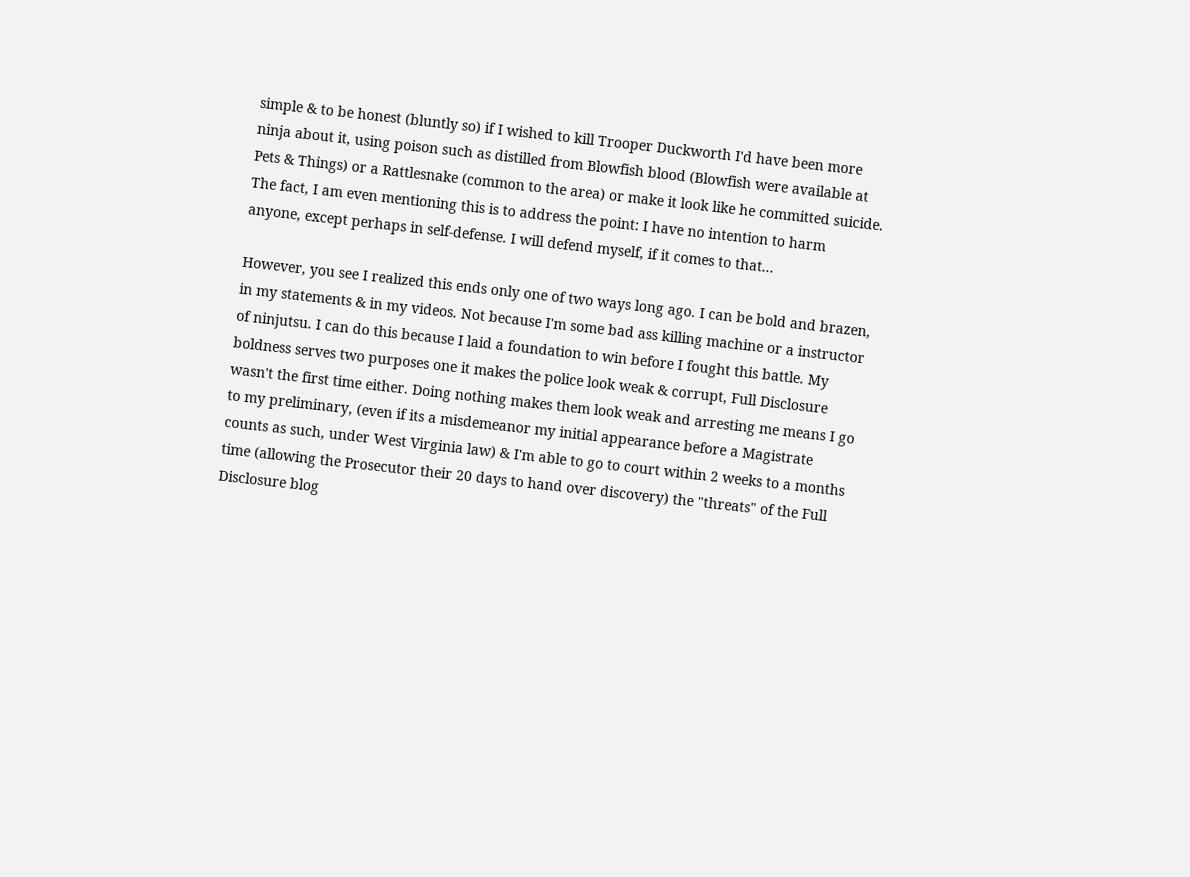simple & to be honest (bluntly so) if I wished to kill Trooper Duckworth I'd have been more ninja about it, using poison such as distilled from Blowfish blood (Blowfish were available at Pets & Things) or a Rattlesnake (common to the area) or make it look like he committed suicide. The fact, I am even mentioning this is to address the point: I have no intention to harm anyone, except perhaps in self-defense. I will defend myself, if it comes to that...

However, you see I realized this ends only one of two ways long ago. I can be bold and brazen, in my statements & in my videos. Not because I'm some bad ass killing machine or a instructor of ninjutsu. I can do this because I laid a foundation to win before I fought this battle. My boldness serves two purposes one it makes the police look weak & corrupt, Full Disclosure wasn't the first time either. Doing nothing makes them look weak and arresting me means I go to my preliminary, (even if its a misdemeanor my initial appearance before a Magistrate counts as such, under West Virginia law) & I'm able to go to court within 2 weeks to a months time (allowing the Prosecutor their 20 days to hand over discovery) the "threats" of the Full Disclosure blog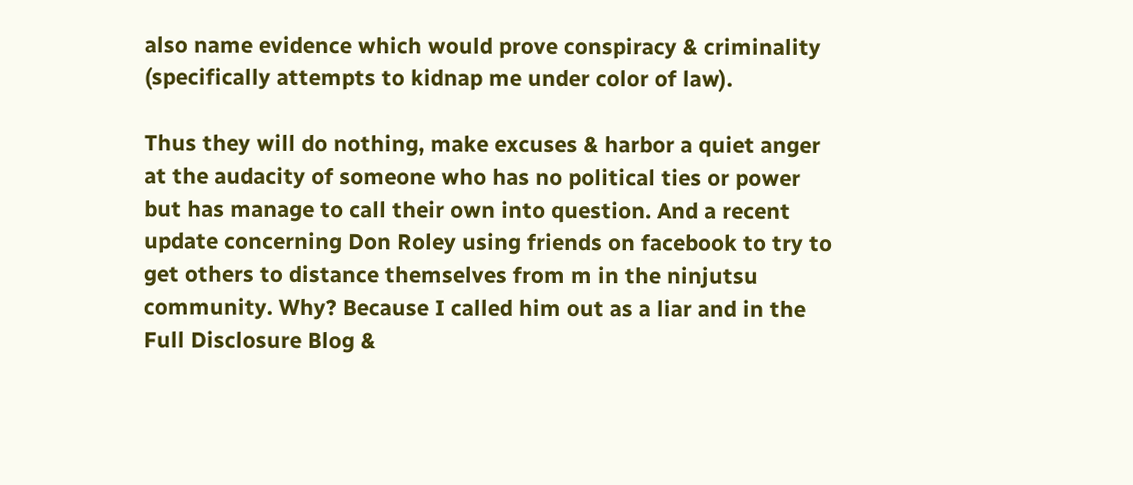also name evidence which would prove conspiracy & criminality (specifically attempts to kidnap me under color of law).

Thus they will do nothing, make excuses & harbor a quiet anger at the audacity of someone who has no political ties or power but has manage to call their own into question. And a recent update concerning Don Roley using friends on facebook to try to get others to distance themselves from m in the ninjutsu community. Why? Because I called him out as a liar and in the Full Disclosure Blog &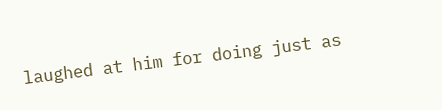laughed at him for doing just as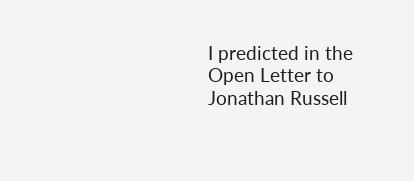I predicted in the Open Letter to Jonathan Russell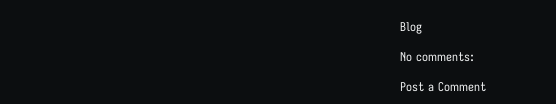Blog

No comments:

Post a Comment